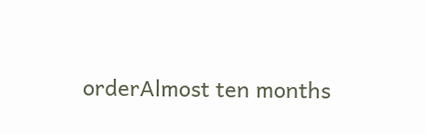orderAlmost ten months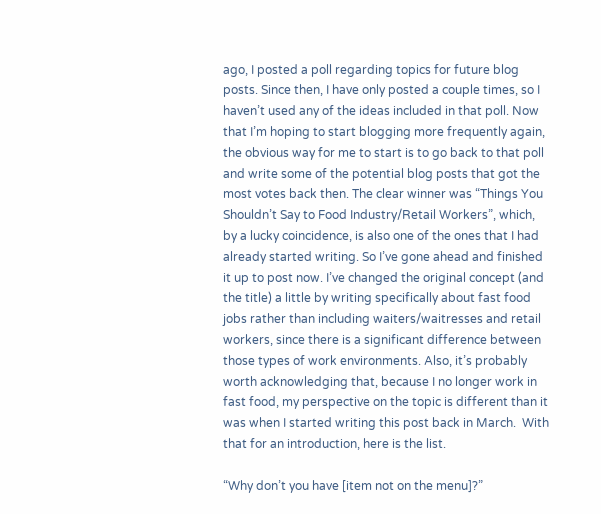ago, I posted a poll regarding topics for future blog posts. Since then, I have only posted a couple times, so I haven’t used any of the ideas included in that poll. Now that I’m hoping to start blogging more frequently again, the obvious way for me to start is to go back to that poll and write some of the potential blog posts that got the most votes back then. The clear winner was “Things You Shouldn’t Say to Food Industry/Retail Workers”, which, by a lucky coincidence, is also one of the ones that I had already started writing. So I’ve gone ahead and finished it up to post now. I’ve changed the original concept (and the title) a little by writing specifically about fast food jobs rather than including waiters/waitresses and retail workers, since there is a significant difference between those types of work environments. Also, it’s probably worth acknowledging that, because I no longer work in fast food, my perspective on the topic is different than it was when I started writing this post back in March.  With that for an introduction, here is the list.

“Why don’t you have [item not on the menu]?”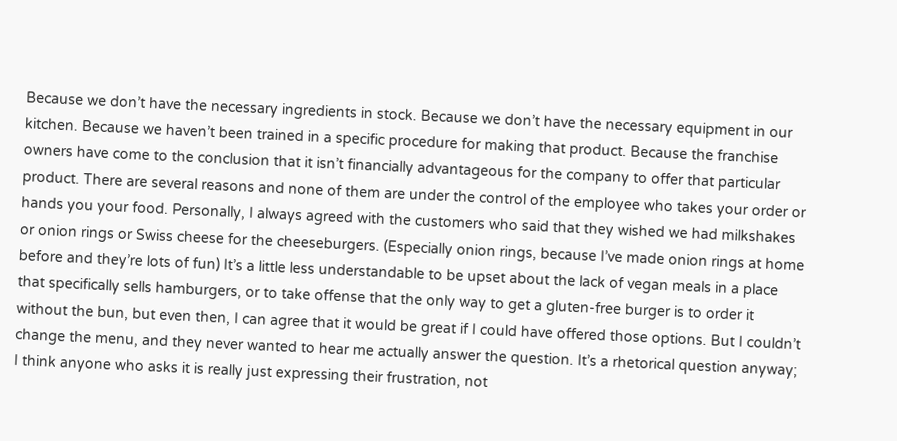Because we don’t have the necessary ingredients in stock. Because we don’t have the necessary equipment in our kitchen. Because we haven’t been trained in a specific procedure for making that product. Because the franchise owners have come to the conclusion that it isn’t financially advantageous for the company to offer that particular product. There are several reasons and none of them are under the control of the employee who takes your order or hands you your food. Personally, I always agreed with the customers who said that they wished we had milkshakes or onion rings or Swiss cheese for the cheeseburgers. (Especially onion rings, because I’ve made onion rings at home before and they’re lots of fun) It’s a little less understandable to be upset about the lack of vegan meals in a place that specifically sells hamburgers, or to take offense that the only way to get a gluten-free burger is to order it without the bun, but even then, I can agree that it would be great if I could have offered those options. But I couldn’t change the menu, and they never wanted to hear me actually answer the question. It’s a rhetorical question anyway; I think anyone who asks it is really just expressing their frustration, not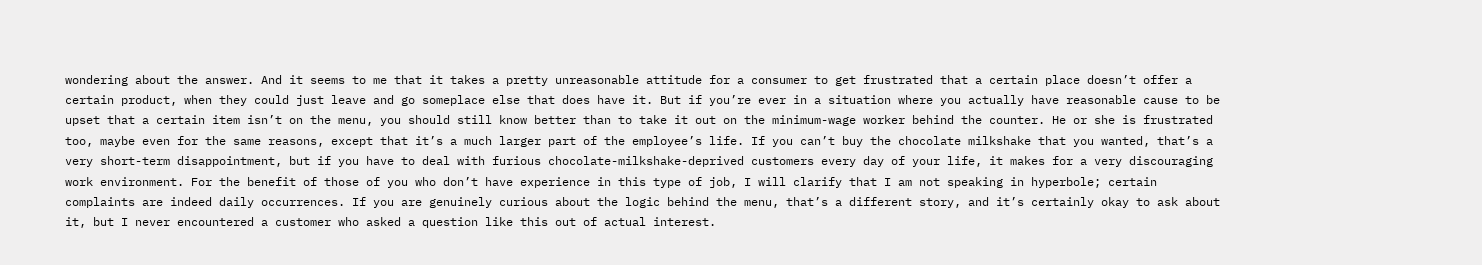wondering about the answer. And it seems to me that it takes a pretty unreasonable attitude for a consumer to get frustrated that a certain place doesn’t offer a certain product, when they could just leave and go someplace else that does have it. But if you’re ever in a situation where you actually have reasonable cause to be upset that a certain item isn’t on the menu, you should still know better than to take it out on the minimum-wage worker behind the counter. He or she is frustrated too, maybe even for the same reasons, except that it’s a much larger part of the employee’s life. If you can’t buy the chocolate milkshake that you wanted, that’s a very short-term disappointment, but if you have to deal with furious chocolate-milkshake-deprived customers every day of your life, it makes for a very discouraging work environment. For the benefit of those of you who don’t have experience in this type of job, I will clarify that I am not speaking in hyperbole; certain complaints are indeed daily occurrences. If you are genuinely curious about the logic behind the menu, that’s a different story, and it’s certainly okay to ask about it, but I never encountered a customer who asked a question like this out of actual interest.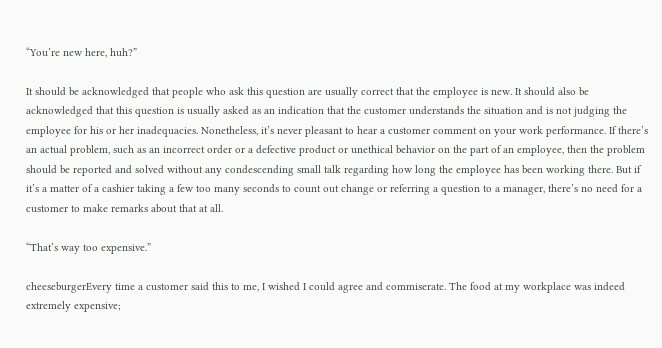“You’re new here, huh?”

It should be acknowledged that people who ask this question are usually correct that the employee is new. It should also be acknowledged that this question is usually asked as an indication that the customer understands the situation and is not judging the employee for his or her inadequacies. Nonetheless, it’s never pleasant to hear a customer comment on your work performance. If there’s an actual problem, such as an incorrect order or a defective product or unethical behavior on the part of an employee, then the problem should be reported and solved without any condescending small talk regarding how long the employee has been working there. But if it’s a matter of a cashier taking a few too many seconds to count out change or referring a question to a manager, there’s no need for a customer to make remarks about that at all.

“That’s way too expensive.”

cheeseburgerEvery time a customer said this to me, I wished I could agree and commiserate. The food at my workplace was indeed extremely expensive;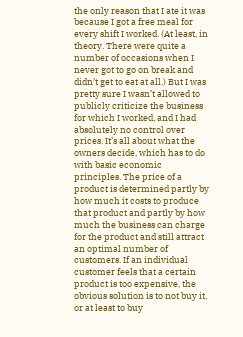the only reason that I ate it was because I got a free meal for every shift I worked. (At least, in theory. There were quite a number of occasions when I never got to go on break and didn’t get to eat at all.) But I was pretty sure I wasn’t allowed to publicly criticize the business for which I worked, and I had absolutely no control over prices. It’s all about what the owners decide, which has to do with basic economic principles. The price of a product is determined partly by how much it costs to produce that product and partly by how much the business can charge for the product and still attract an optimal number of customers. If an individual customer feels that a certain product is too expensive, the obvious solution is to not buy it, or at least to buy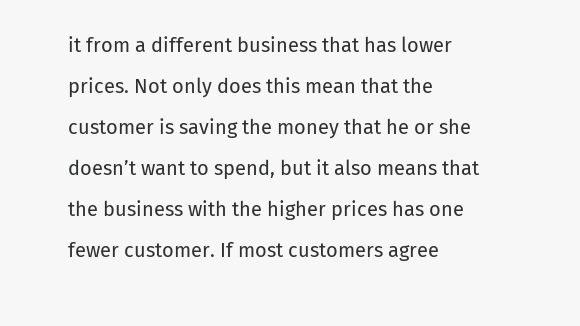it from a different business that has lower prices. Not only does this mean that the customer is saving the money that he or she doesn’t want to spend, but it also means that the business with the higher prices has one fewer customer. If most customers agree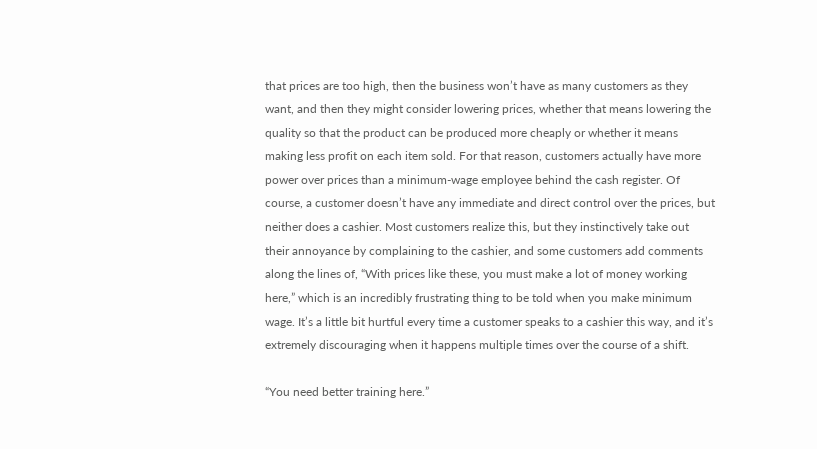that prices are too high, then the business won’t have as many customers as they want, and then they might consider lowering prices, whether that means lowering the quality so that the product can be produced more cheaply or whether it means making less profit on each item sold. For that reason, customers actually have more power over prices than a minimum-wage employee behind the cash register. Of course, a customer doesn’t have any immediate and direct control over the prices, but neither does a cashier. Most customers realize this, but they instinctively take out their annoyance by complaining to the cashier, and some customers add comments along the lines of, “With prices like these, you must make a lot of money working here,” which is an incredibly frustrating thing to be told when you make minimum wage. It’s a little bit hurtful every time a customer speaks to a cashier this way, and it’s extremely discouraging when it happens multiple times over the course of a shift.

“You need better training here.”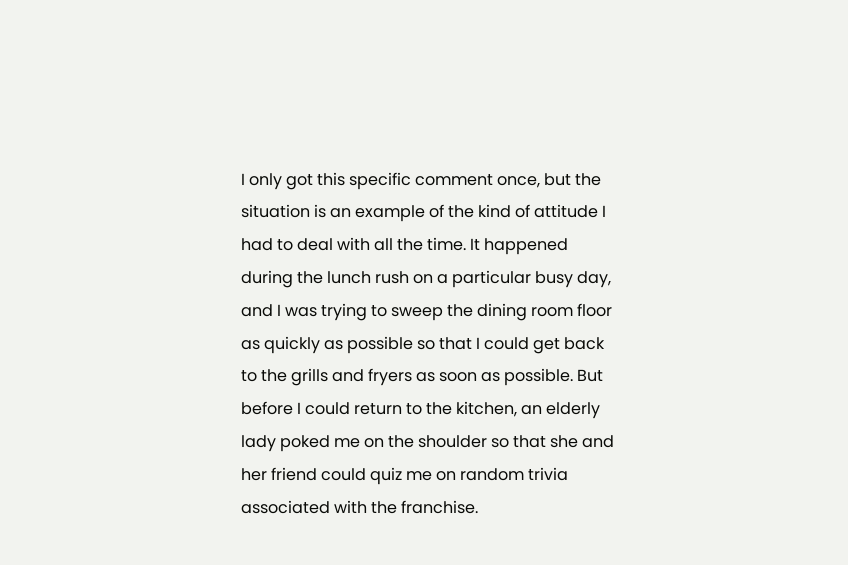I only got this specific comment once, but the situation is an example of the kind of attitude I had to deal with all the time. It happened during the lunch rush on a particular busy day, and I was trying to sweep the dining room floor as quickly as possible so that I could get back to the grills and fryers as soon as possible. But before I could return to the kitchen, an elderly lady poked me on the shoulder so that she and her friend could quiz me on random trivia associated with the franchise.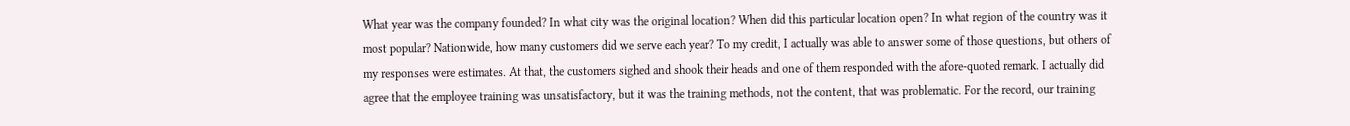What year was the company founded? In what city was the original location? When did this particular location open? In what region of the country was it most popular? Nationwide, how many customers did we serve each year? To my credit, I actually was able to answer some of those questions, but others of my responses were estimates. At that, the customers sighed and shook their heads and one of them responded with the afore-quoted remark. I actually did agree that the employee training was unsatisfactory, but it was the training methods, not the content, that was problematic. For the record, our training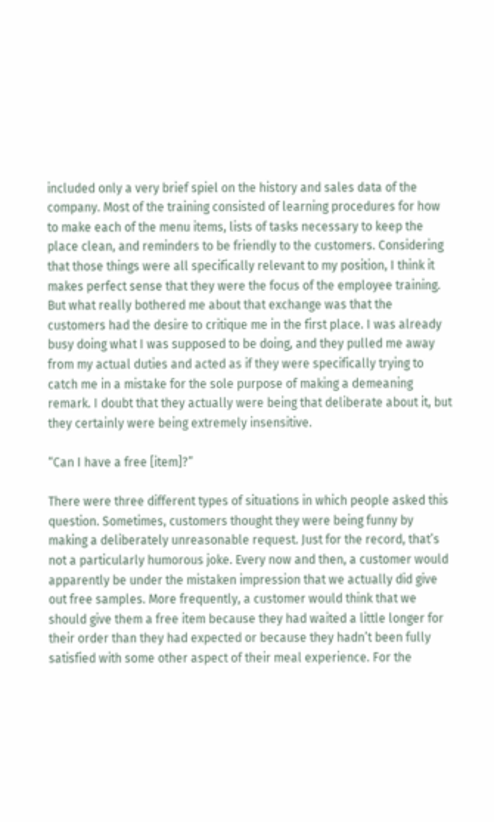included only a very brief spiel on the history and sales data of the company. Most of the training consisted of learning procedures for how to make each of the menu items, lists of tasks necessary to keep the place clean, and reminders to be friendly to the customers. Considering that those things were all specifically relevant to my position, I think it makes perfect sense that they were the focus of the employee training. But what really bothered me about that exchange was that the customers had the desire to critique me in the first place. I was already busy doing what I was supposed to be doing, and they pulled me away from my actual duties and acted as if they were specifically trying to catch me in a mistake for the sole purpose of making a demeaning remark. I doubt that they actually were being that deliberate about it, but they certainly were being extremely insensitive.

“Can I have a free [item]?”

There were three different types of situations in which people asked this question. Sometimes, customers thought they were being funny by making a deliberately unreasonable request. Just for the record, that’s not a particularly humorous joke. Every now and then, a customer would apparently be under the mistaken impression that we actually did give out free samples. More frequently, a customer would think that we should give them a free item because they had waited a little longer for their order than they had expected or because they hadn’t been fully satisfied with some other aspect of their meal experience. For the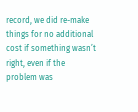record, we did re-make things for no additional cost if something wasn’t right, even if the problem was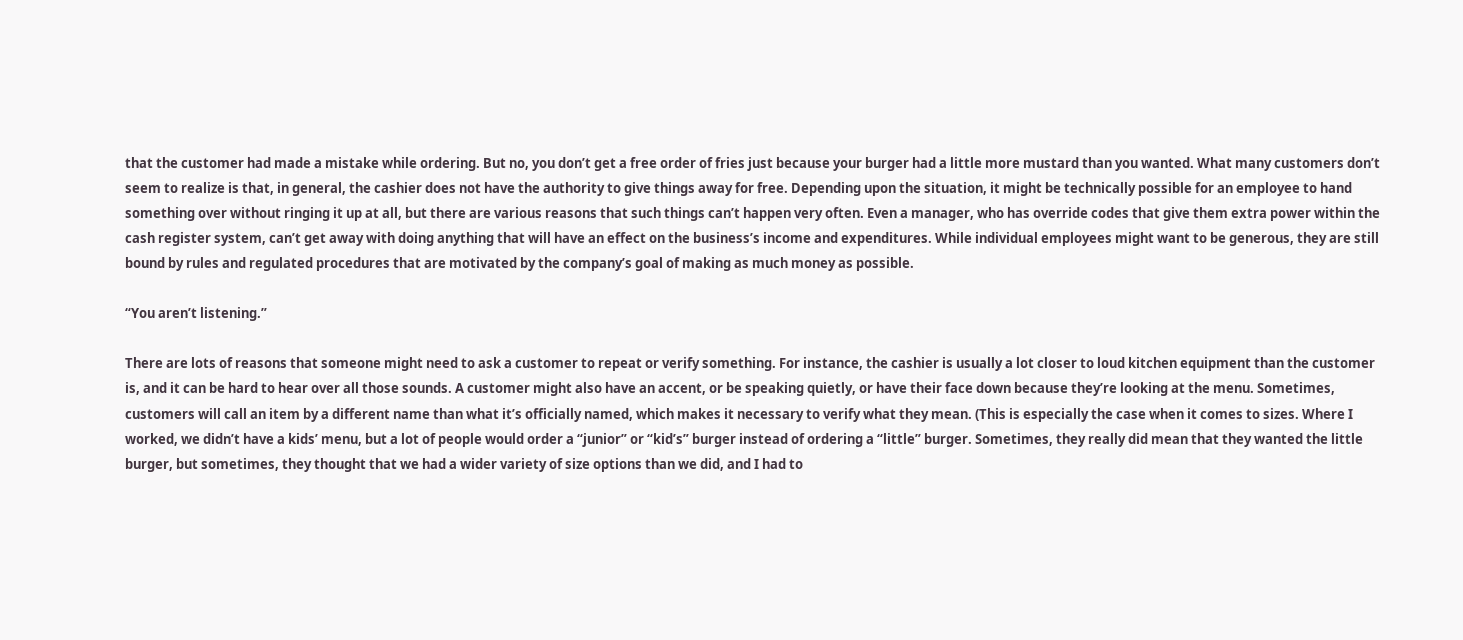that the customer had made a mistake while ordering. But no, you don’t get a free order of fries just because your burger had a little more mustard than you wanted. What many customers don’t seem to realize is that, in general, the cashier does not have the authority to give things away for free. Depending upon the situation, it might be technically possible for an employee to hand something over without ringing it up at all, but there are various reasons that such things can’t happen very often. Even a manager, who has override codes that give them extra power within the cash register system, can’t get away with doing anything that will have an effect on the business’s income and expenditures. While individual employees might want to be generous, they are still bound by rules and regulated procedures that are motivated by the company’s goal of making as much money as possible.

“You aren’t listening.”

There are lots of reasons that someone might need to ask a customer to repeat or verify something. For instance, the cashier is usually a lot closer to loud kitchen equipment than the customer is, and it can be hard to hear over all those sounds. A customer might also have an accent, or be speaking quietly, or have their face down because they’re looking at the menu. Sometimes, customers will call an item by a different name than what it’s officially named, which makes it necessary to verify what they mean. (This is especially the case when it comes to sizes. Where I worked, we didn’t have a kids’ menu, but a lot of people would order a “junior” or “kid’s” burger instead of ordering a “little” burger. Sometimes, they really did mean that they wanted the little burger, but sometimes, they thought that we had a wider variety of size options than we did, and I had to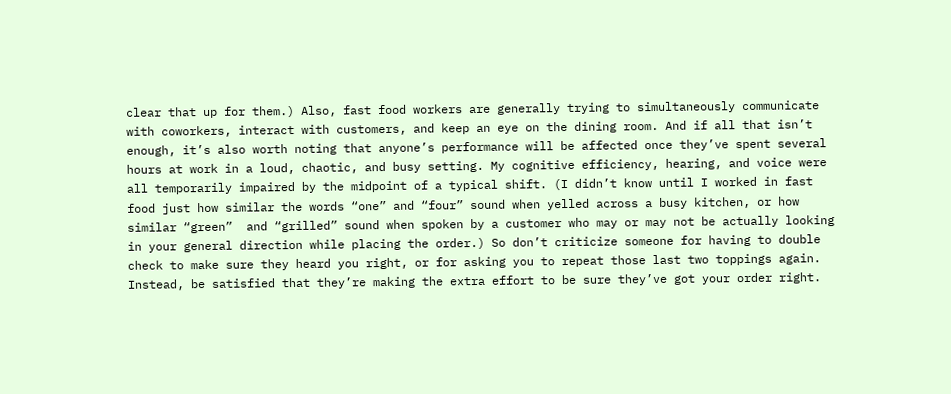clear that up for them.) Also, fast food workers are generally trying to simultaneously communicate with coworkers, interact with customers, and keep an eye on the dining room. And if all that isn’t enough, it’s also worth noting that anyone’s performance will be affected once they’ve spent several hours at work in a loud, chaotic, and busy setting. My cognitive efficiency, hearing, and voice were all temporarily impaired by the midpoint of a typical shift. (I didn’t know until I worked in fast food just how similar the words “one” and “four” sound when yelled across a busy kitchen, or how similar “green”  and “grilled” sound when spoken by a customer who may or may not be actually looking in your general direction while placing the order.) So don’t criticize someone for having to double check to make sure they heard you right, or for asking you to repeat those last two toppings again. Instead, be satisfied that they’re making the extra effort to be sure they’ve got your order right.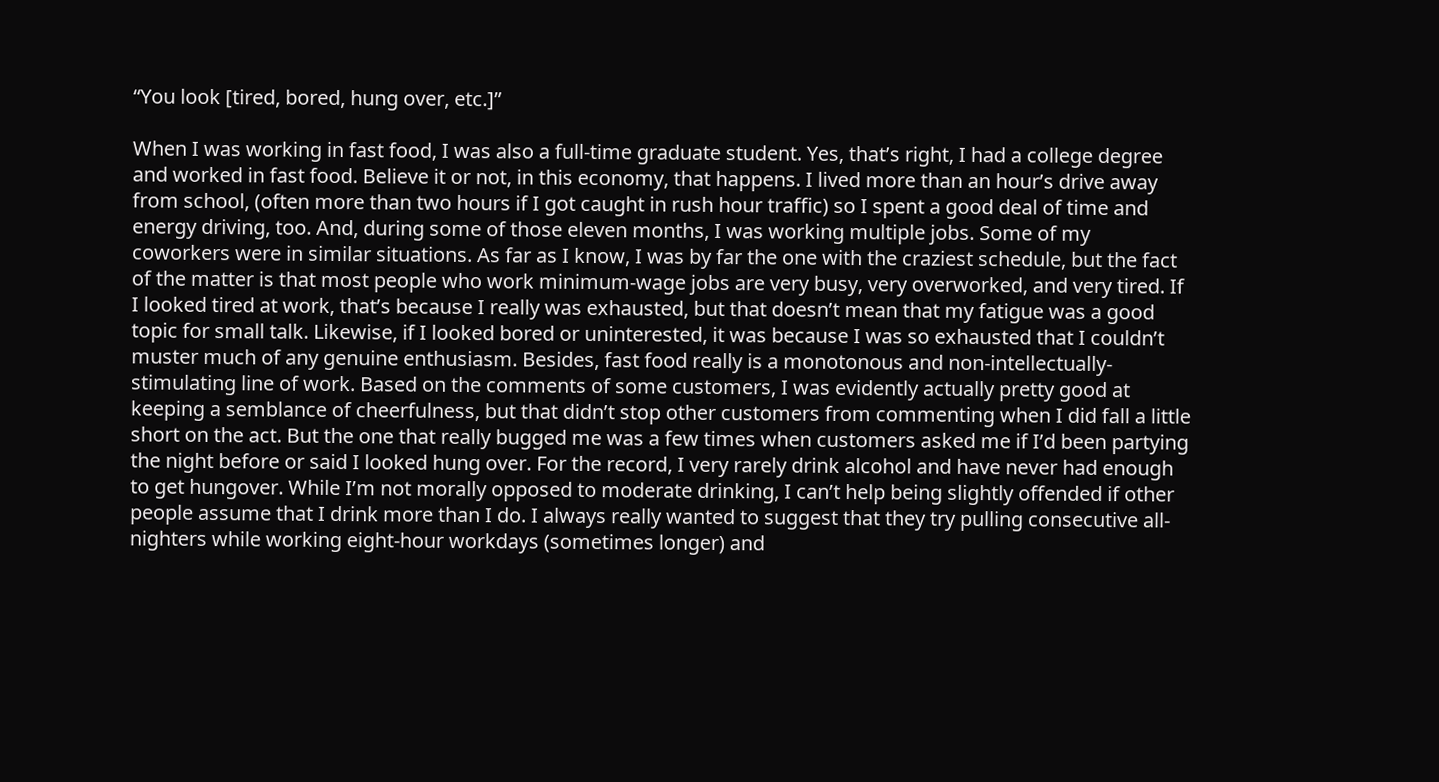“You look [tired, bored, hung over, etc.]”

When I was working in fast food, I was also a full-time graduate student. Yes, that’s right, I had a college degree and worked in fast food. Believe it or not, in this economy, that happens. I lived more than an hour’s drive away from school, (often more than two hours if I got caught in rush hour traffic) so I spent a good deal of time and energy driving, too. And, during some of those eleven months, I was working multiple jobs. Some of my coworkers were in similar situations. As far as I know, I was by far the one with the craziest schedule, but the fact of the matter is that most people who work minimum-wage jobs are very busy, very overworked, and very tired. If I looked tired at work, that’s because I really was exhausted, but that doesn’t mean that my fatigue was a good topic for small talk. Likewise, if I looked bored or uninterested, it was because I was so exhausted that I couldn’t muster much of any genuine enthusiasm. Besides, fast food really is a monotonous and non-intellectually-stimulating line of work. Based on the comments of some customers, I was evidently actually pretty good at keeping a semblance of cheerfulness, but that didn’t stop other customers from commenting when I did fall a little short on the act. But the one that really bugged me was a few times when customers asked me if I’d been partying the night before or said I looked hung over. For the record, I very rarely drink alcohol and have never had enough to get hungover. While I’m not morally opposed to moderate drinking, I can’t help being slightly offended if other people assume that I drink more than I do. I always really wanted to suggest that they try pulling consecutive all-nighters while working eight-hour workdays (sometimes longer) and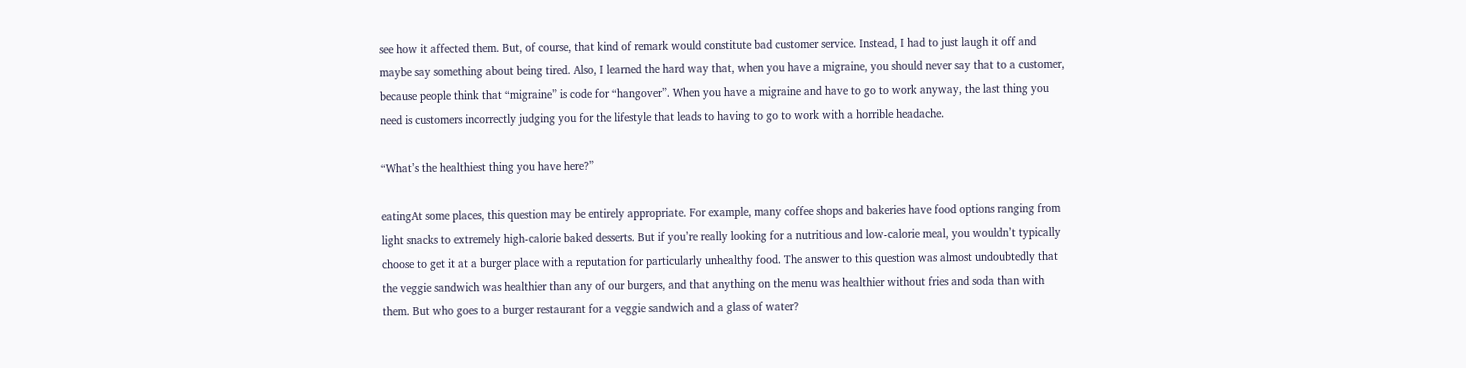see how it affected them. But, of course, that kind of remark would constitute bad customer service. Instead, I had to just laugh it off and maybe say something about being tired. Also, I learned the hard way that, when you have a migraine, you should never say that to a customer, because people think that “migraine” is code for “hangover”. When you have a migraine and have to go to work anyway, the last thing you need is customers incorrectly judging you for the lifestyle that leads to having to go to work with a horrible headache.

“What’s the healthiest thing you have here?”

eatingAt some places, this question may be entirely appropriate. For example, many coffee shops and bakeries have food options ranging from light snacks to extremely high-calorie baked desserts. But if you’re really looking for a nutritious and low-calorie meal, you wouldn’t typically choose to get it at a burger place with a reputation for particularly unhealthy food. The answer to this question was almost undoubtedly that the veggie sandwich was healthier than any of our burgers, and that anything on the menu was healthier without fries and soda than with them. But who goes to a burger restaurant for a veggie sandwich and a glass of water?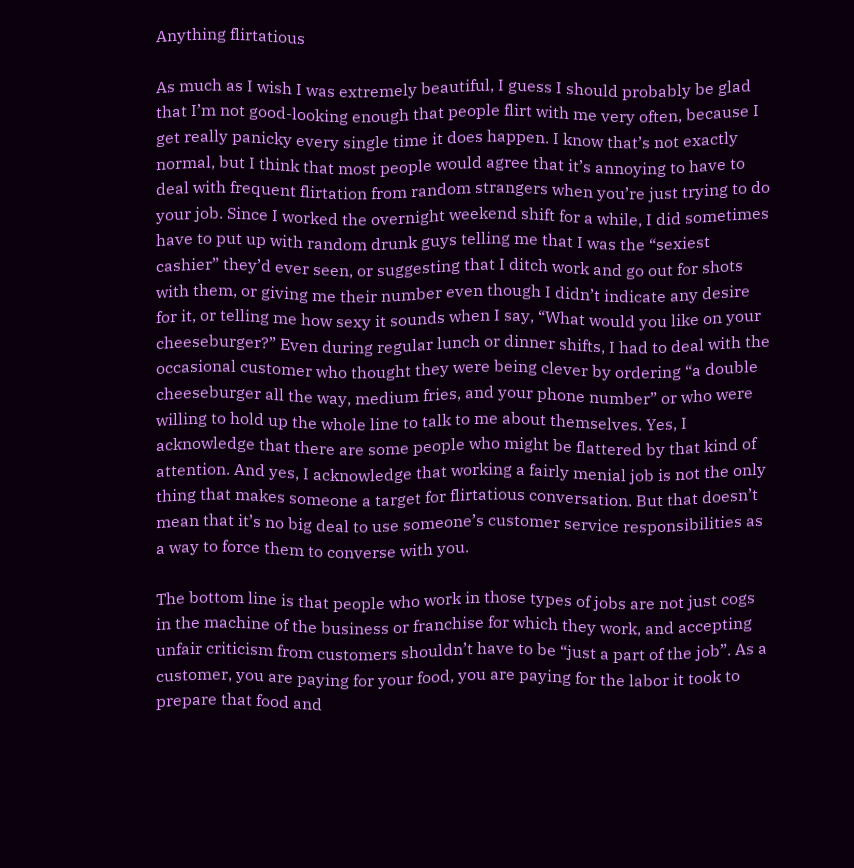Anything flirtatious

As much as I wish I was extremely beautiful, I guess I should probably be glad that I’m not good-looking enough that people flirt with me very often, because I get really panicky every single time it does happen. I know that’s not exactly normal, but I think that most people would agree that it’s annoying to have to deal with frequent flirtation from random strangers when you’re just trying to do your job. Since I worked the overnight weekend shift for a while, I did sometimes have to put up with random drunk guys telling me that I was the “sexiest cashier” they’d ever seen, or suggesting that I ditch work and go out for shots with them, or giving me their number even though I didn’t indicate any desire for it, or telling me how sexy it sounds when I say, “What would you like on your cheeseburger?” Even during regular lunch or dinner shifts, I had to deal with the occasional customer who thought they were being clever by ordering “a double cheeseburger all the way, medium fries, and your phone number” or who were willing to hold up the whole line to talk to me about themselves. Yes, I acknowledge that there are some people who might be flattered by that kind of attention. And yes, I acknowledge that working a fairly menial job is not the only thing that makes someone a target for flirtatious conversation. But that doesn’t mean that it’s no big deal to use someone’s customer service responsibilities as a way to force them to converse with you.

The bottom line is that people who work in those types of jobs are not just cogs in the machine of the business or franchise for which they work, and accepting unfair criticism from customers shouldn’t have to be “just a part of the job”. As a customer, you are paying for your food, you are paying for the labor it took to prepare that food and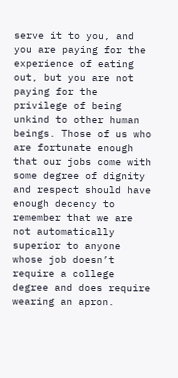serve it to you, and you are paying for the experience of eating out, but you are not paying for the privilege of being unkind to other human beings. Those of us who are fortunate enough that our jobs come with some degree of dignity and respect should have enough decency to remember that we are not automatically superior to anyone whose job doesn’t require a college degree and does require wearing an apron.